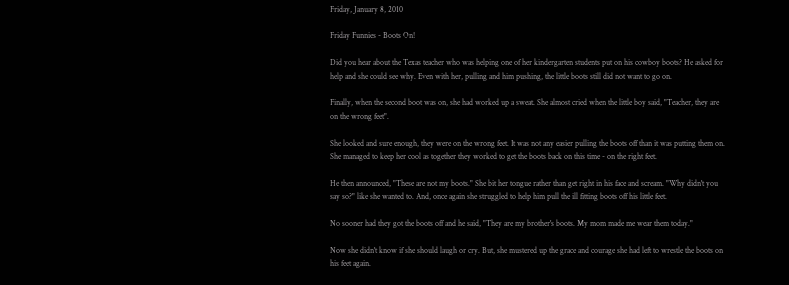Friday, January 8, 2010

Friday Funnies - Boots On!

Did you hear about the Texas teacher who was helping one of her kindergarten students put on his cowboy boots? He asked for help and she could see why. Even with her, pulling and him pushing, the little boots still did not want to go on.

Finally, when the second boot was on, she had worked up a sweat. She almost cried when the little boy said, "Teacher, they are on the wrong feet".

She looked and sure enough, they were on the wrong feet. It was not any easier pulling the boots off than it was putting them on. She managed to keep her cool as together they worked to get the boots back on this time - on the right feet.

He then announced, "These are not my boots." She bit her tongue rather than get right in his face and scream. "Why didn't you say so?" like she wanted to. And, once again she struggled to help him pull the ill fitting boots off his little feet.

No sooner had they got the boots off and he said, "They are my brother's boots. My mom made me wear them today."

Now she didn't know if she should laugh or cry. But, she mustered up the grace and courage she had left to wrestle the boots on his feet again.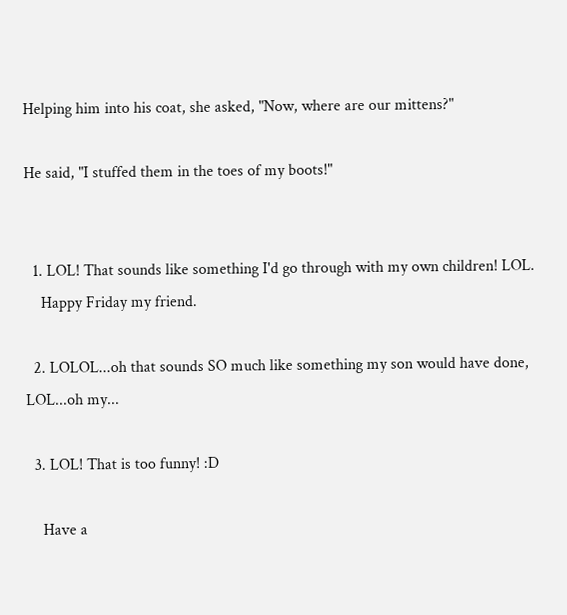Helping him into his coat, she asked, "Now, where are our mittens?"

He said, "I stuffed them in the toes of my boots!"


  1. LOL! That sounds like something I'd go through with my own children! LOL.
    Happy Friday my friend.

  2. LOLOL...oh that sounds SO much like something my son would have done, LOL...oh my...

  3. LOL! That is too funny! :D

    Have a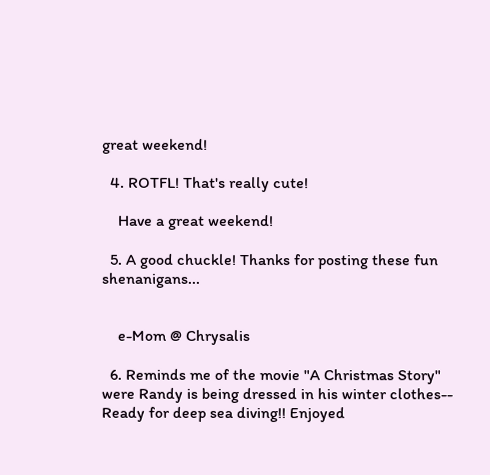great weekend!

  4. ROTFL! That's really cute!

    Have a great weekend!

  5. A good chuckle! Thanks for posting these fun shenanigans...


    e-Mom @ Chrysalis

  6. Reminds me of the movie "A Christmas Story" were Randy is being dressed in his winter clothes-- Ready for deep sea diving!! Enjoyed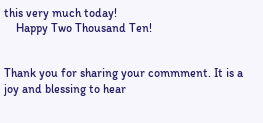this very much today!
    Happy Two Thousand Ten!


Thank you for sharing your commment. It is a joy and blessing to hear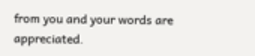from you and your words are appreciated.